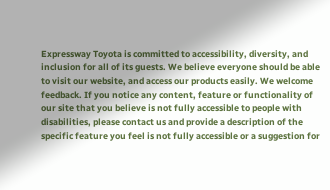Expressway Toyota is committed to accessibility, diversity, and inclusion for all of its guests. We believe everyone should be able to visit our website, and access our products easily. We welcome feedback. If you notice any content, feature or functionality of our site that you believe is not fully accessible to people with disabilities, please contact us and provide a description of the specific feature you feel is not fully accessible or a suggestion for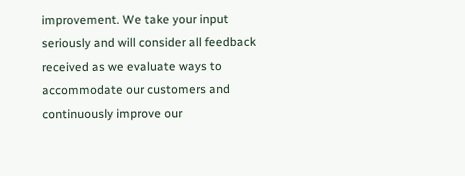improvement. We take your input seriously and will consider all feedback received as we evaluate ways to accommodate our customers and continuously improve our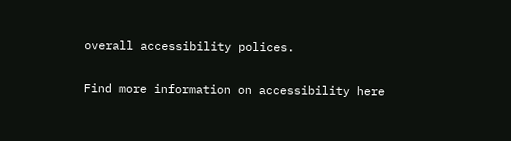overall accessibility polices.

Find more information on accessibility here